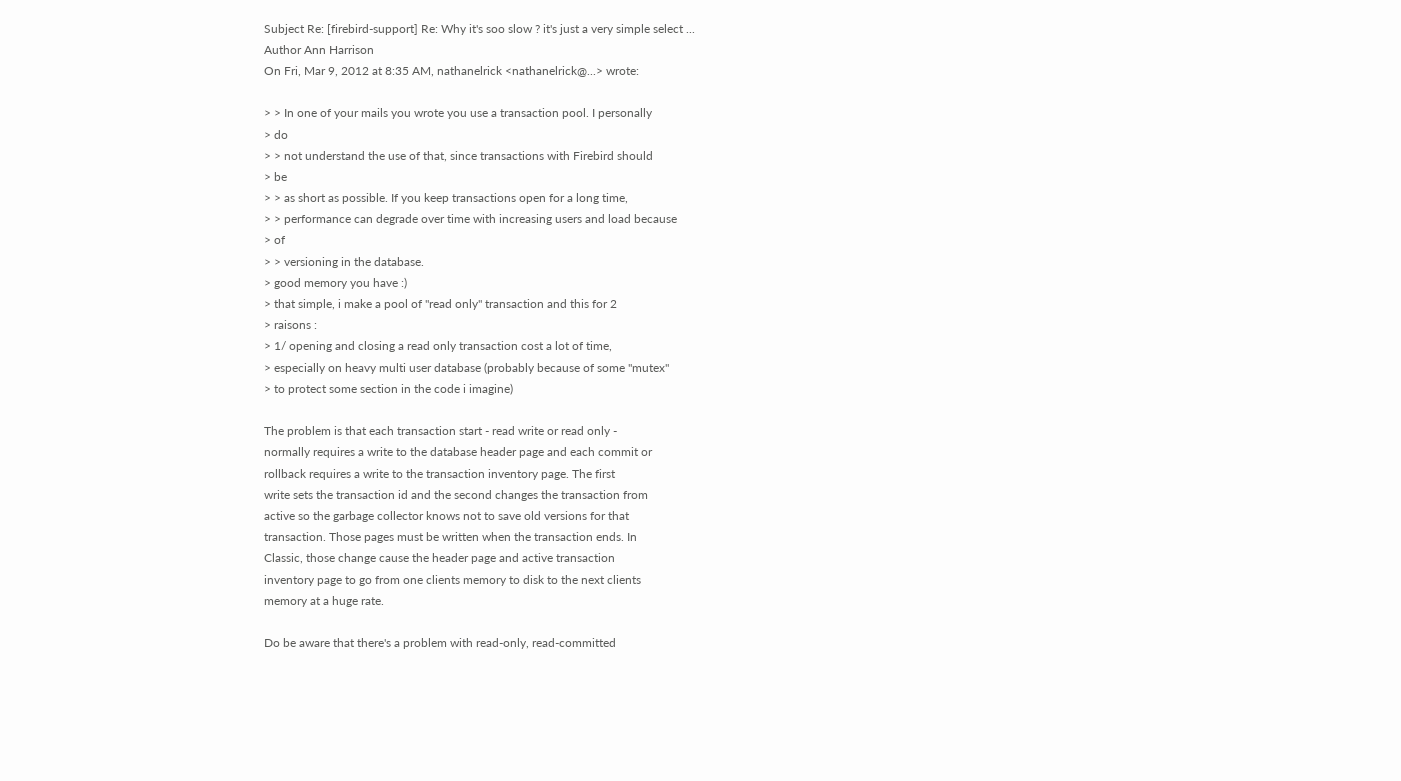Subject Re: [firebird-support] Re: Why it's soo slow ? it's just a very simple select ...
Author Ann Harrison
On Fri, Mar 9, 2012 at 8:35 AM, nathanelrick <nathanelrick@...> wrote:

> > In one of your mails you wrote you use a transaction pool. I personally
> do
> > not understand the use of that, since transactions with Firebird should
> be
> > as short as possible. If you keep transactions open for a long time,
> > performance can degrade over time with increasing users and load because
> of
> > versioning in the database.
> good memory you have :)
> that simple, i make a pool of "read only" transaction and this for 2
> raisons :
> 1/ opening and closing a read only transaction cost a lot of time,
> especially on heavy multi user database (probably because of some "mutex"
> to protect some section in the code i imagine)

The problem is that each transaction start - read write or read only -
normally requires a write to the database header page and each commit or
rollback requires a write to the transaction inventory page. The first
write sets the transaction id and the second changes the transaction from
active so the garbage collector knows not to save old versions for that
transaction. Those pages must be written when the transaction ends. In
Classic, those change cause the header page and active transaction
inventory page to go from one clients memory to disk to the next clients
memory at a huge rate.

Do be aware that there's a problem with read-only, read-committed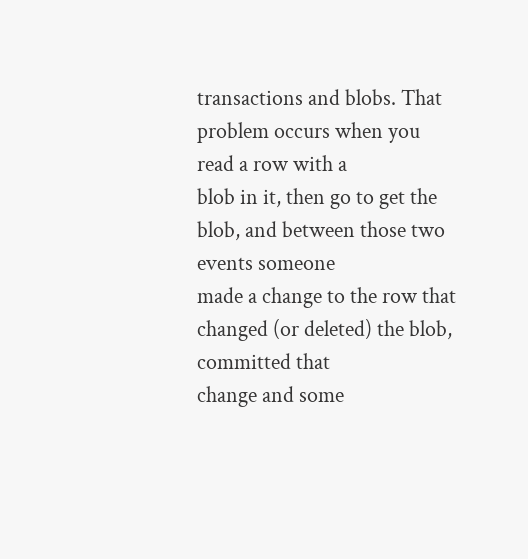transactions and blobs. That problem occurs when you read a row with a
blob in it, then go to get the blob, and between those two events someone
made a change to the row that changed (or deleted) the blob, committed that
change and some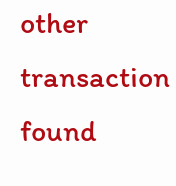other transaction found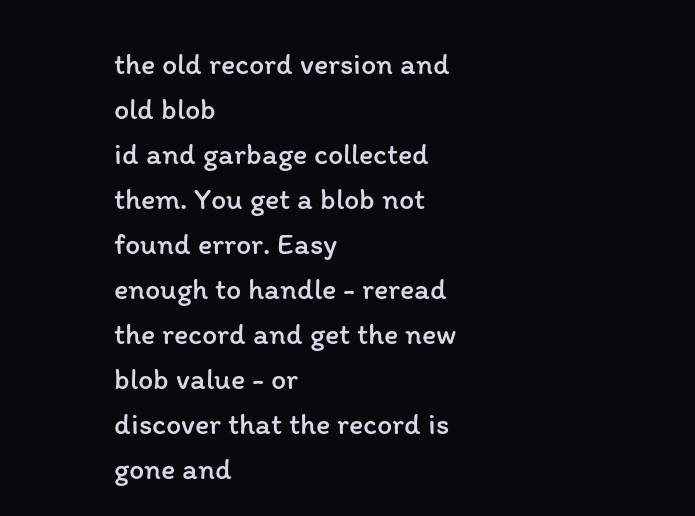the old record version and old blob
id and garbage collected them. You get a blob not found error. Easy
enough to handle - reread the record and get the new blob value - or
discover that the record is gone and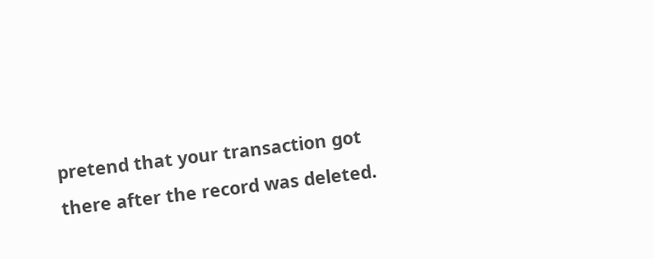pretend that your transaction got
there after the record was deleted.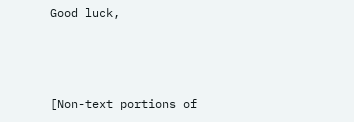Good luck,



[Non-text portions of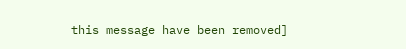this message have been removed]